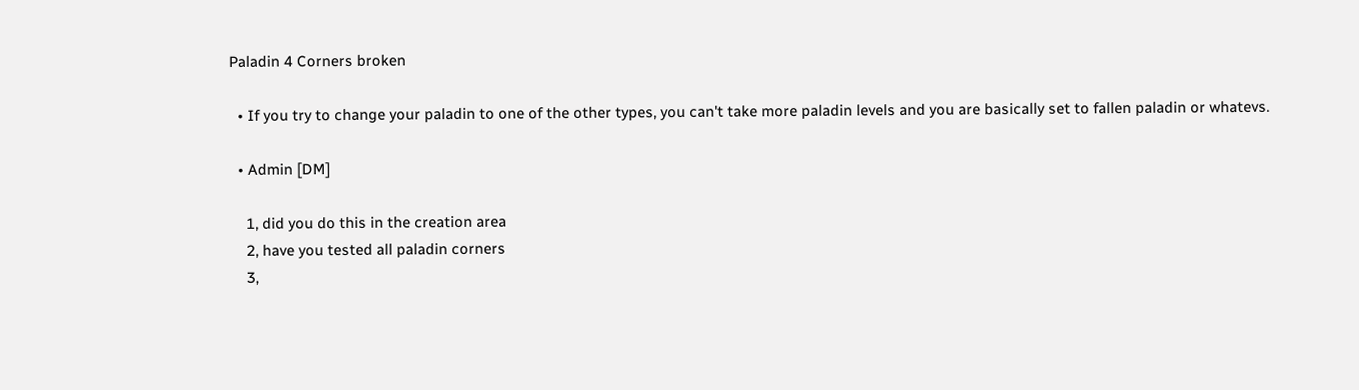Paladin 4 Corners broken

  • If you try to change your paladin to one of the other types, you can't take more paladin levels and you are basically set to fallen paladin or whatevs.

  • Admin [DM]

    1, did you do this in the creation area
    2, have you tested all paladin corners
    3,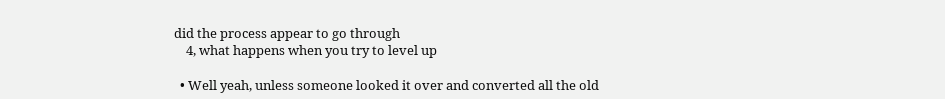did the process appear to go through
    4, what happens when you try to level up

  • Well yeah, unless someone looked it over and converted all the old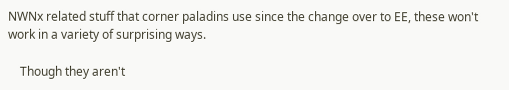NWNx related stuff that corner paladins use since the change over to EE, these won't work in a variety of surprising ways.

    Though they aren't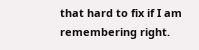that hard to fix if I am remembering right.